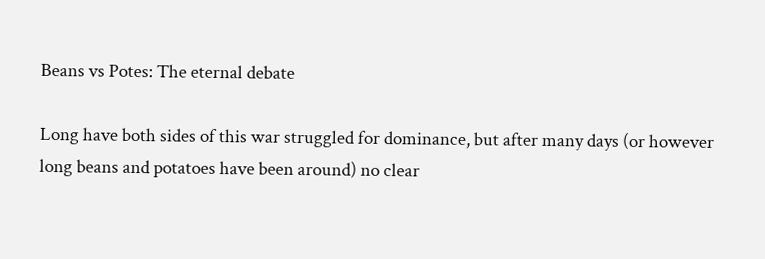Beans vs Potes: The eternal debate

Long have both sides of this war struggled for dominance, but after many days (or however long beans and potatoes have been around) no clear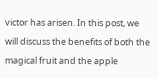victor has arisen. In this post, we will discuss the benefits of both the magical fruit and the apple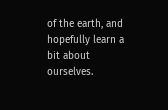of the earth, and hopefully learn a bit about ourselves.